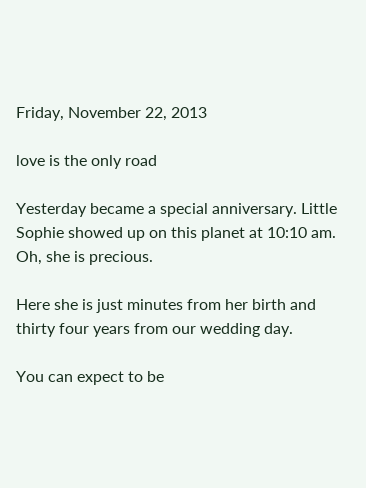Friday, November 22, 2013

love is the only road

Yesterday became a special anniversary. Little Sophie showed up on this planet at 10:10 am. Oh, she is precious.

Here she is just minutes from her birth and thirty four years from our wedding day.

You can expect to be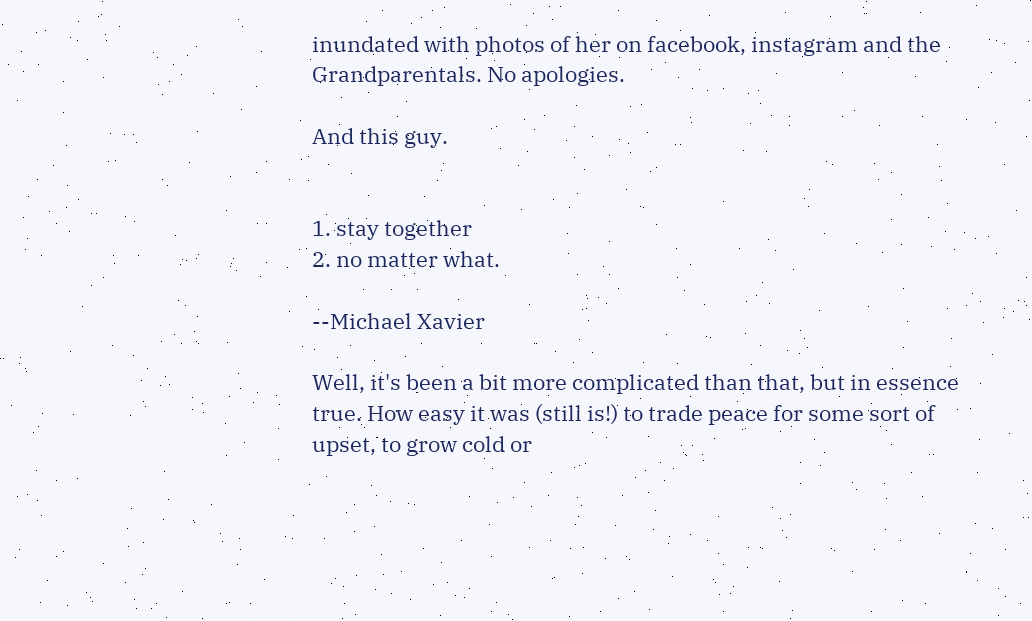inundated with photos of her on facebook, instagram and the Grandparentals. No apologies.

And this guy.


1. stay together
2. no matter what.

--Michael Xavier

Well, it's been a bit more complicated than that, but in essence true. How easy it was (still is!) to trade peace for some sort of upset, to grow cold or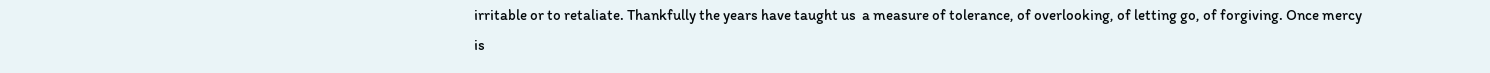irritable or to retaliate. Thankfully the years have taught us  a measure of tolerance, of overlooking, of letting go, of forgiving. Once mercy is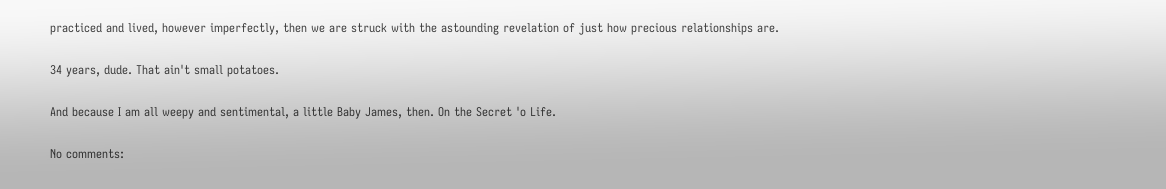practiced and lived, however imperfectly, then we are struck with the astounding revelation of just how precious relationships are.

34 years, dude. That ain't small potatoes.

And because I am all weepy and sentimental, a little Baby James, then. On the Secret 'o Life.

No comments: